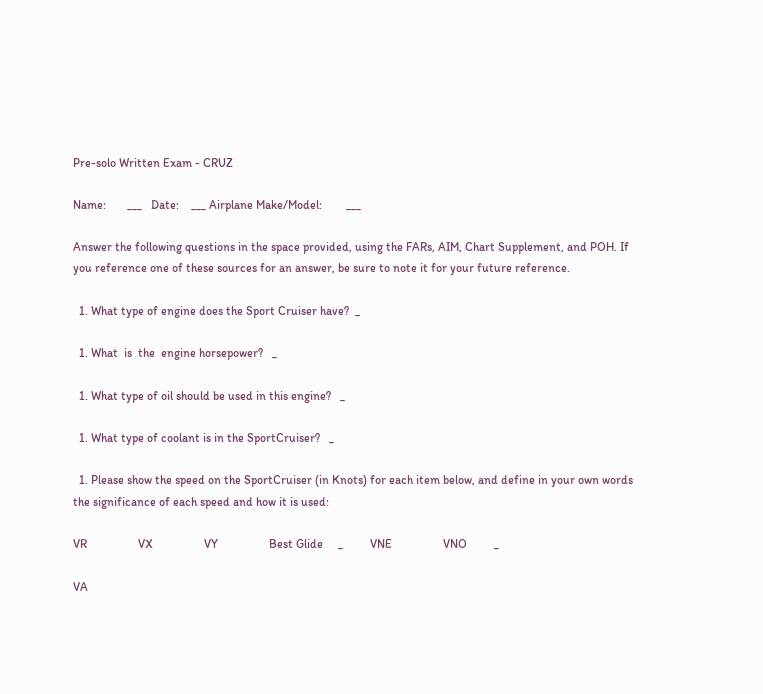Pre-solo Written Exam - CRUZ

Name:       ___   Date:    ___ Airplane Make/Model:        ___

Answer the following questions in the space provided, using the FARs, AIM, Chart Supplement, and POH. If you reference one of these sources for an answer, be sure to note it for your future reference.

  1. What type of engine does the Sport Cruiser have?  _

  1. What  is  the  engine horsepower?   _

  1. What type of oil should be used in this engine?   _

  1. What type of coolant is in the SportCruiser?   _

  1. Please show the speed on the SportCruiser (in Knots) for each item below, and define in your own words the significance of each speed and how it is used:

VR                 VX                 VY                 Best Glide     _         VNE                 VNO         _

VA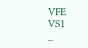VFE                 VS1         _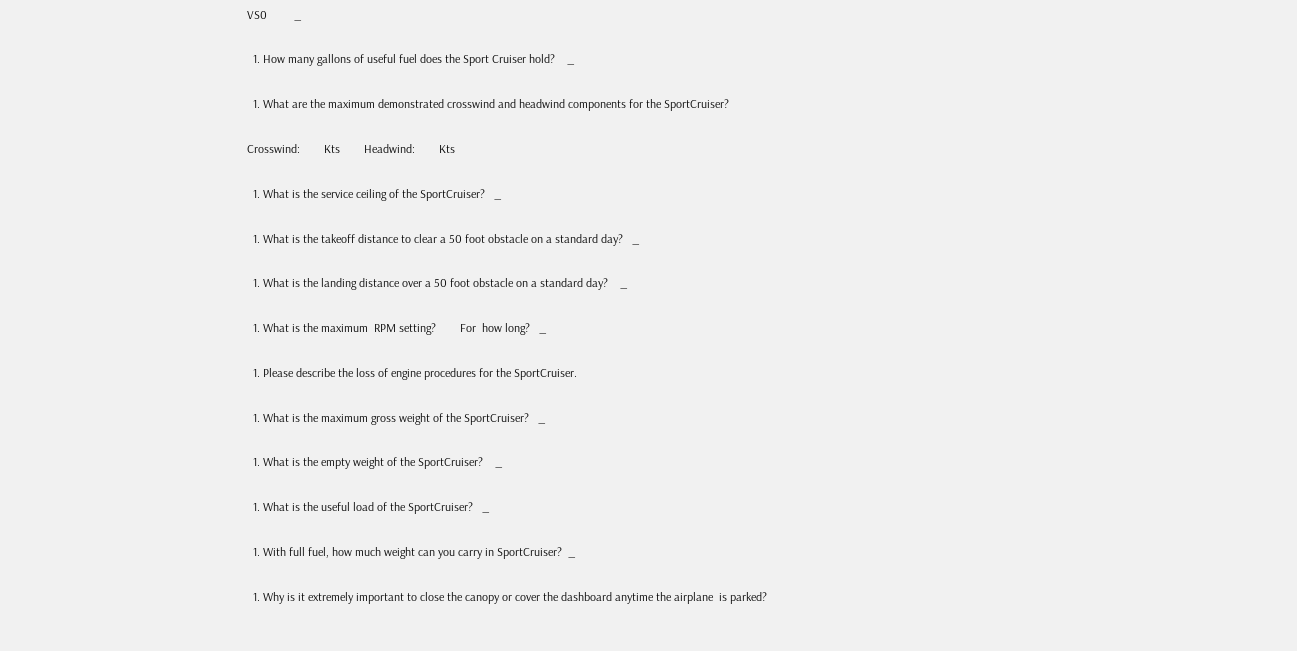VS0         _

  1. How many gallons of useful fuel does the Sport Cruiser hold?    _

  1. What are the maximum demonstrated crosswind and headwind components for the SportCruiser?

Crosswind:        Kts        Headwind:        Kts

  1. What is the service ceiling of the SportCruiser?   _

  1. What is the takeoff distance to clear a 50 foot obstacle on a standard day?   _

  1. What is the landing distance over a 50 foot obstacle on a standard day?    _

  1. What is the maximum  RPM setting?        For  how long?   _

  1. Please describe the loss of engine procedures for the SportCruiser.

  1. What is the maximum gross weight of the SportCruiser?   _

  1. What is the empty weight of the SportCruiser?    _

  1. What is the useful load of the SportCruiser?   _

  1. With full fuel, how much weight can you carry in SportCruiser?  _

  1. Why is it extremely important to close the canopy or cover the dashboard anytime the airplane  is parked?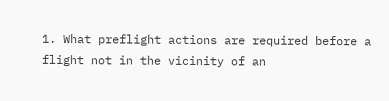1. What preflight actions are required before a flight not in the vicinity of an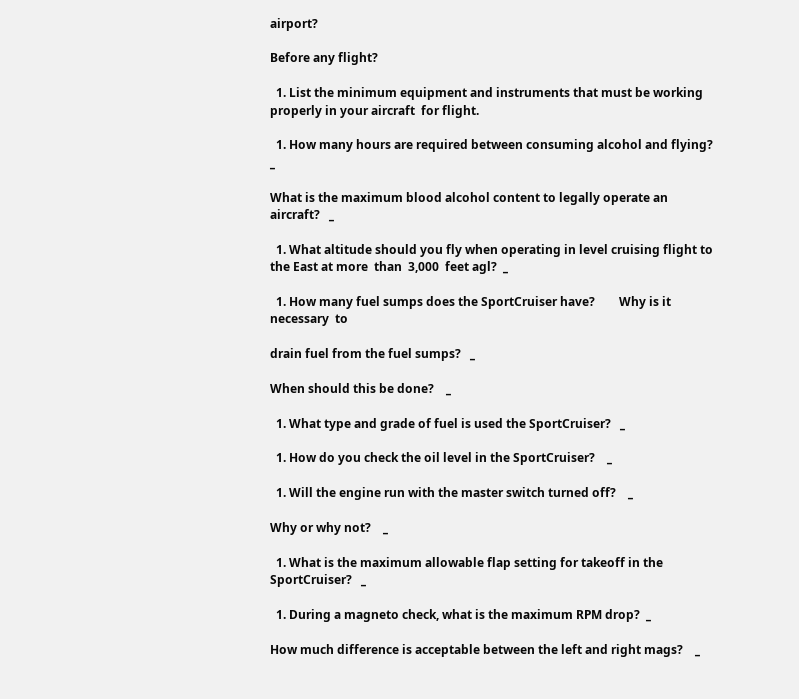airport?

Before any flight?

  1. List the minimum equipment and instruments that must be working properly in your aircraft  for flight.

  1. How many hours are required between consuming alcohol and flying?  _

What is the maximum blood alcohol content to legally operate an aircraft?   _

  1. What altitude should you fly when operating in level cruising flight to the East at more  than  3,000  feet agl?  _

  1. How many fuel sumps does the SportCruiser have?        Why is it necessary  to

drain fuel from the fuel sumps?   _

When should this be done?    _

  1. What type and grade of fuel is used the SportCruiser?   _

  1. How do you check the oil level in the SportCruiser?    _

  1. Will the engine run with the master switch turned off?    _

Why or why not?    _

  1. What is the maximum allowable flap setting for takeoff in the SportCruiser?   _

  1. During a magneto check, what is the maximum RPM drop?  _

How much difference is acceptable between the left and right mags?    _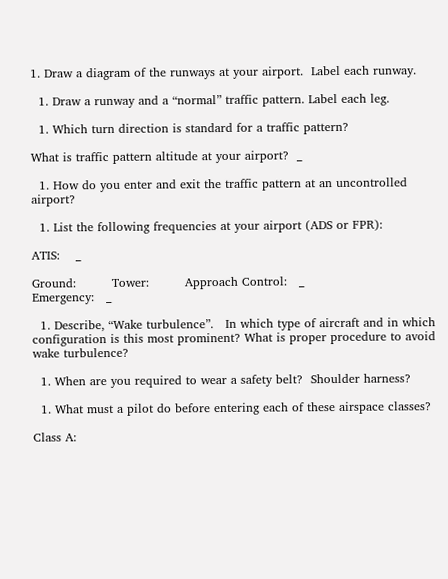1. Draw a diagram of the runways at your airport.  Label each runway.

  1. Draw a runway and a “normal” traffic pattern. Label each leg.

  1. Which turn direction is standard for a traffic pattern?

What is traffic pattern altitude at your airport?  _

  1. How do you enter and exit the traffic pattern at an uncontrolled airport?

  1. List the following frequencies at your airport (ADS or FPR):

ATIS:    _

Ground:         Tower:         Approach Control:   _                                                                                                                Emergency:   _

  1. Describe, “Wake turbulence”.   In which type of aircraft and in which configuration is this most prominent? What is proper procedure to avoid wake turbulence?

  1. When are you required to wear a safety belt?  Shoulder harness?

  1. What must a pilot do before entering each of these airspace classes?

Class A: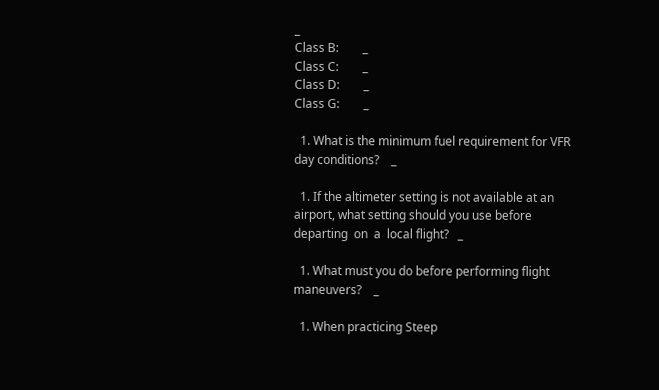_                                                                                                                                                  Class B:        _                                                                                                                                                  Class C:        _                                                                                                                                                  Class D:        _                                                                                                                                                  Class G:        _

  1. What is the minimum fuel requirement for VFR day conditions?    _

  1. If the altimeter setting is not available at an airport, what setting should you use before departing  on  a  local flight?   _

  1. What must you do before performing flight maneuvers?    _

  1. When practicing Steep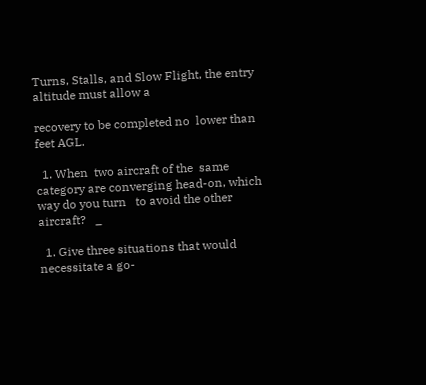Turns, Stalls, and Slow Flight, the entry altitude must allow a

recovery to be completed no  lower than        feet AGL.

  1. When  two aircraft of the  same category are converging head-on, which way do you turn   to avoid the other   aircraft?   _

  1. Give three situations that would necessitate a go-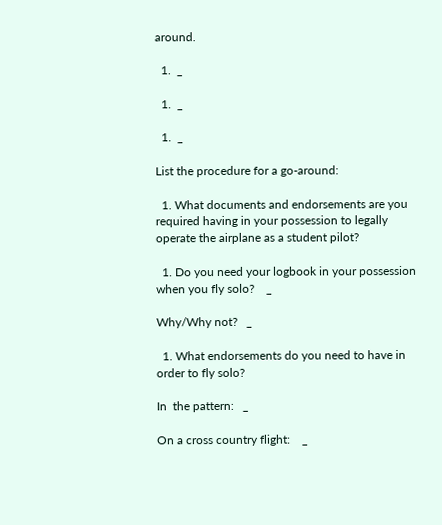around.

  1.  _

  1.  _

  1.  _

List the procedure for a go-around:

  1. What documents and endorsements are you required having in your possession to legally operate the airplane as a student pilot?

  1. Do you need your logbook in your possession when you fly solo?    _

Why/Why not?   _

  1. What endorsements do you need to have in order to fly solo?

In  the pattern:   _

On a cross country flight:    _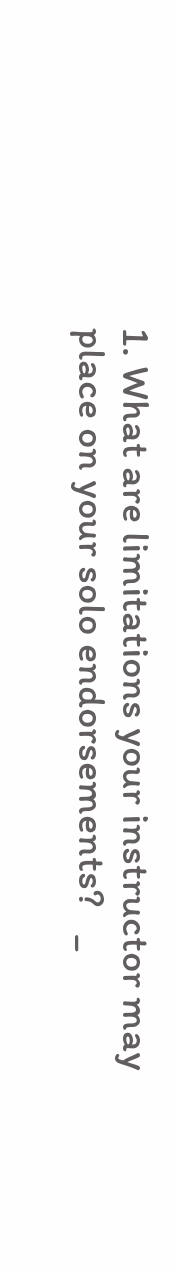1. What are limitations your instructor may place on your solo endorsements?   _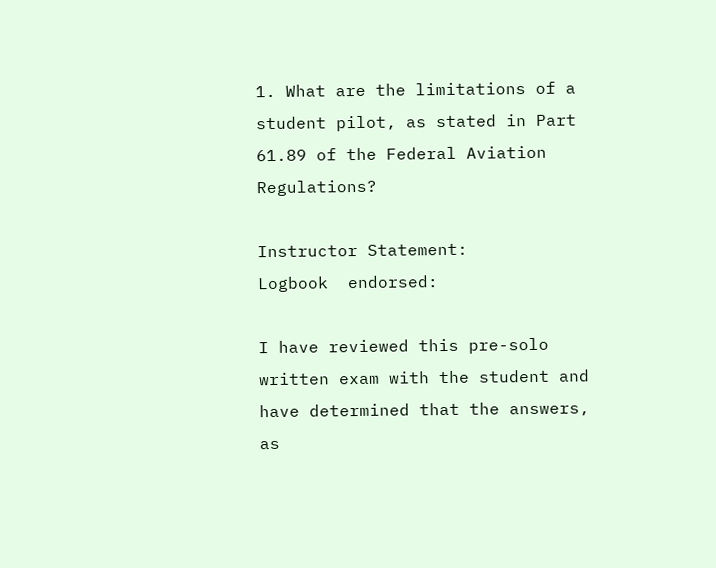1. What are the limitations of a student pilot, as stated in Part 61.89 of the Federal Aviation  Regulations?

Instructor Statement:        Logbook  endorsed:

I have reviewed this pre-solo written exam with the student and have determined that the answers, as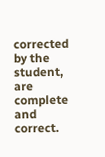corrected by the student, are complete and correct.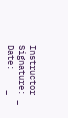Instructor Signature: _                Date:    _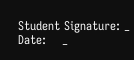Student Signature: _                Date:    _